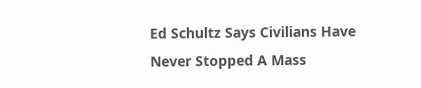Ed Schultz Says Civilians Have Never Stopped A Mass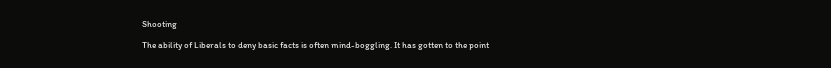Shooting

The ability of Liberals to deny basic facts is often mind-boggling. It has gotten to the point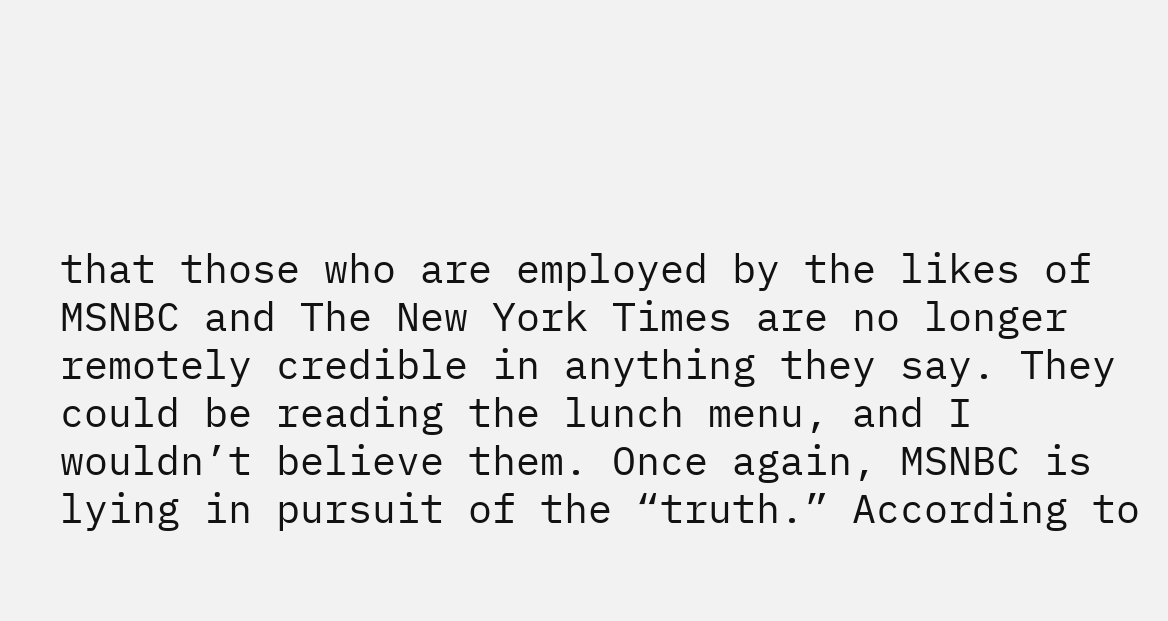that those who are employed by the likes of MSNBC and The New York Times are no longer remotely credible in anything they say. They could be reading the lunch menu, and I wouldn’t believe them. Once again, MSNBC is lying in pursuit of the “truth.” According to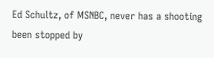Ed Schultz, of MSNBC, never has a shooting been stopped by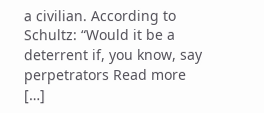a civilian. According to Schultz: “Would it be a deterrent if, you know, say perpetrators Read more […]